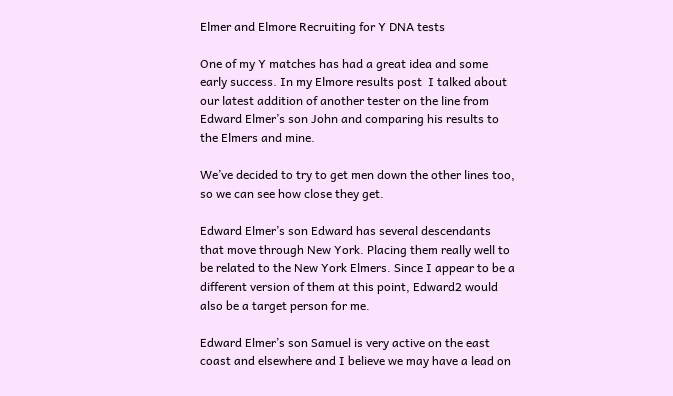Elmer and Elmore Recruiting for Y DNA tests

One of my Y matches has had a great idea and some early success. In my Elmore results post  I talked about our latest addition of another tester on the line from Edward Elmer’s son John and comparing his results to the Elmers and mine.

We’ve decided to try to get men down the other lines too, so we can see how close they get.

Edward Elmer’s son Edward has several descendants that move through New York. Placing them really well to be related to the New York Elmers. Since I appear to be a different version of them at this point, Edward2 would also be a target person for me.

Edward Elmer’s son Samuel is very active on the east coast and elsewhere and I believe we may have a lead on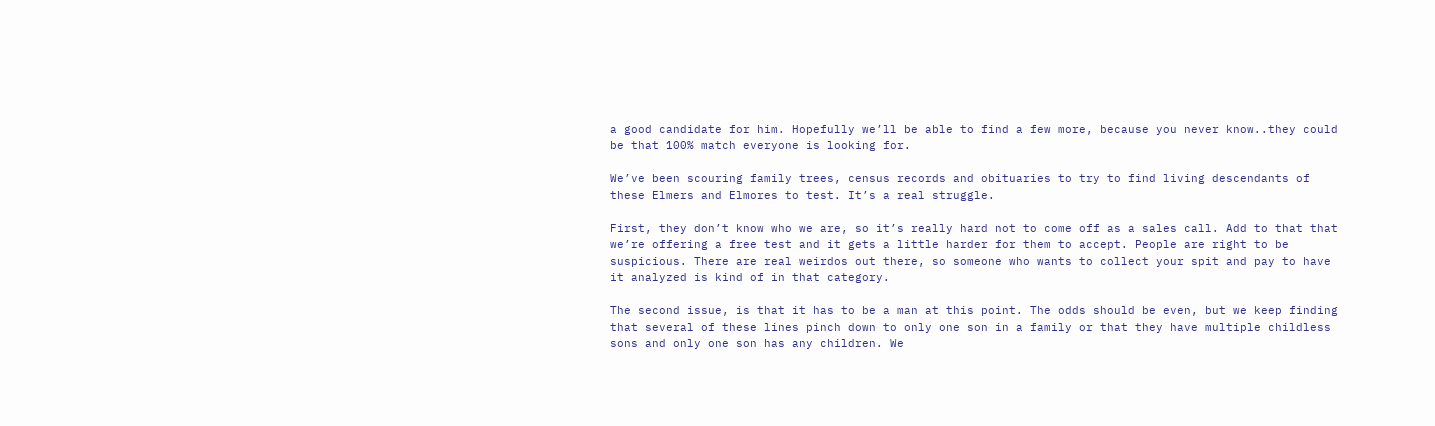a good candidate for him. Hopefully we’ll be able to find a few more, because you never know..they could be that 100% match everyone is looking for.

We’ve been scouring family trees, census records and obituaries to try to find living descendants of these Elmers and Elmores to test. It’s a real struggle.

First, they don’t know who we are, so it’s really hard not to come off as a sales call. Add to that that we’re offering a free test and it gets a little harder for them to accept. People are right to be suspicious. There are real weirdos out there, so someone who wants to collect your spit and pay to have it analyzed is kind of in that category.

The second issue, is that it has to be a man at this point. The odds should be even, but we keep finding that several of these lines pinch down to only one son in a family or that they have multiple childless sons and only one son has any children. We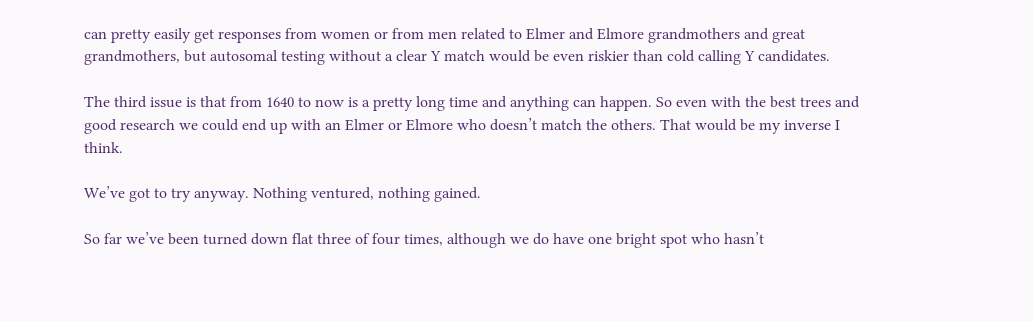can pretty easily get responses from women or from men related to Elmer and Elmore grandmothers and great grandmothers, but autosomal testing without a clear Y match would be even riskier than cold calling Y candidates.

The third issue is that from 1640 to now is a pretty long time and anything can happen. So even with the best trees and good research we could end up with an Elmer or Elmore who doesn’t match the others. That would be my inverse I think.

We’ve got to try anyway. Nothing ventured, nothing gained.

So far we’ve been turned down flat three of four times, although we do have one bright spot who hasn’t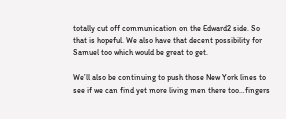totally cut off communication on the Edward2 side. So that is hopeful. We also have that decent possibility for Samuel too which would be great to get.

We’ll also be continuing to push those New York lines to see if we can find yet more living men there too…fingers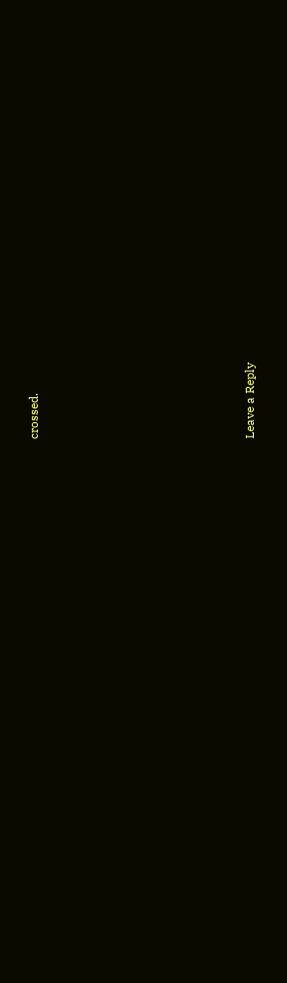crossed.








Leave a Reply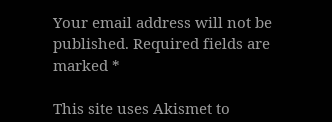Your email address will not be published. Required fields are marked *

This site uses Akismet to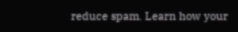reduce spam. Learn how your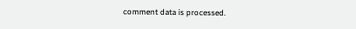comment data is processed.